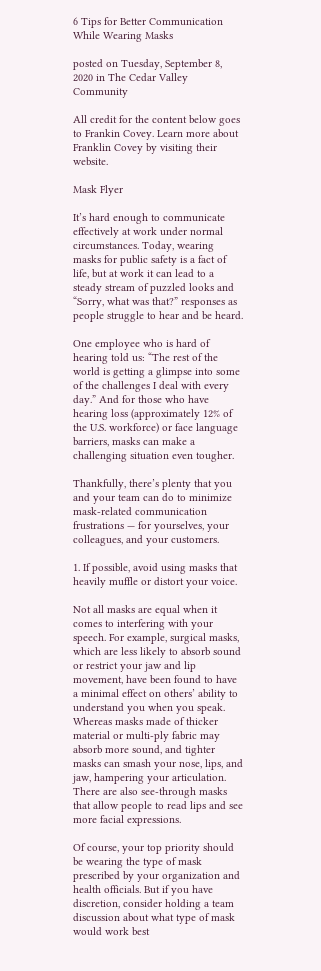6 Tips for Better Communication While Wearing Masks

posted on Tuesday, September 8, 2020 in The Cedar Valley Community

All credit for the content below goes to Frankin Covey. Learn more about Franklin Covey by visiting their website.

Mask Flyer

It’s hard enough to communicate effectively at work under normal circumstances. Today, wearing masks for public safety is a fact of life, but at work it can lead to a steady stream of puzzled looks and “Sorry, what was that?” responses as people struggle to hear and be heard.

One employee who is hard of hearing told us: “The rest of the world is getting a glimpse into some of the challenges I deal with every day.” And for those who have hearing loss (approximately 12% of the U.S. workforce) or face language barriers, masks can make a challenging situation even tougher.

Thankfully, there’s plenty that you and your team can do to minimize mask-related communication frustrations — for yourselves, your colleagues, and your customers.

1. If possible, avoid using masks that heavily muffle or distort your voice.

Not all masks are equal when it comes to interfering with your speech. For example, surgical masks, which are less likely to absorb sound or restrict your jaw and lip movement, have been found to have a minimal effect on others’ ability to understand you when you speak. Whereas masks made of thicker material or multi-ply fabric may absorb more sound, and tighter masks can smash your nose, lips, and jaw, hampering your articulation. There are also see-through masks that allow people to read lips and see more facial expressions.

Of course, your top priority should be wearing the type of mask prescribed by your organization and health officials. But if you have discretion, consider holding a team discussion about what type of mask would work best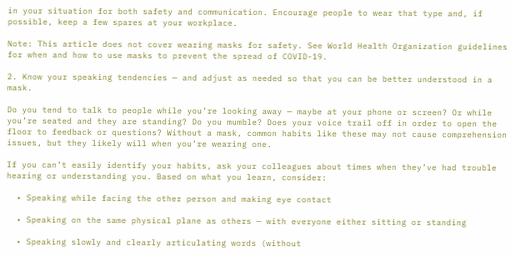in your situation for both safety and communication. Encourage people to wear that type and, if possible, keep a few spares at your workplace.

Note: This article does not cover wearing masks for safety. See World Health Organization guidelines for when and how to use masks to prevent the spread of COVID-19.

2. Know your speaking tendencies — and adjust as needed so that you can be better understood in a mask.

Do you tend to talk to people while you’re looking away — maybe at your phone or screen? Or while you’re seated and they are standing? Do you mumble? Does your voice trail off in order to open the floor to feedback or questions? Without a mask, common habits like these may not cause comprehension issues, but they likely will when you’re wearing one.

If you can’t easily identify your habits, ask your colleagues about times when they’ve had trouble hearing or understanding you. Based on what you learn, consider:

  • Speaking while facing the other person and making eye contact

  • Speaking on the same physical plane as others — with everyone either sitting or standing

  • Speaking slowly and clearly articulating words (without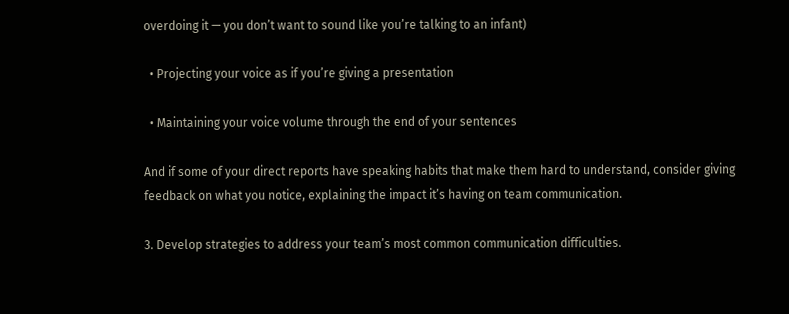overdoing it — you don’t want to sound like you’re talking to an infant)

  • Projecting your voice as if you’re giving a presentation

  • Maintaining your voice volume through the end of your sentences

And if some of your direct reports have speaking habits that make them hard to understand, consider giving feedback on what you notice, explaining the impact it’s having on team communication.

3. Develop strategies to address your team’s most common communication difficulties.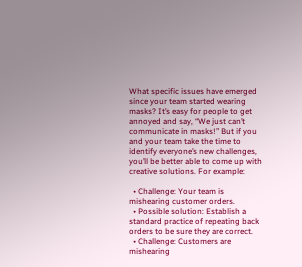What specific issues have emerged since your team started wearing masks? It’s easy for people to get annoyed and say, “We just can’t communicate in masks!” But if you and your team take the time to identify everyone’s new challenges, you’ll be better able to come up with creative solutions. For example:

  • Challenge: Your team is mishearing customer orders.
  • Possible solution: Establish a standard practice of repeating back orders to be sure they are correct.
  • Challenge: Customers are mishearing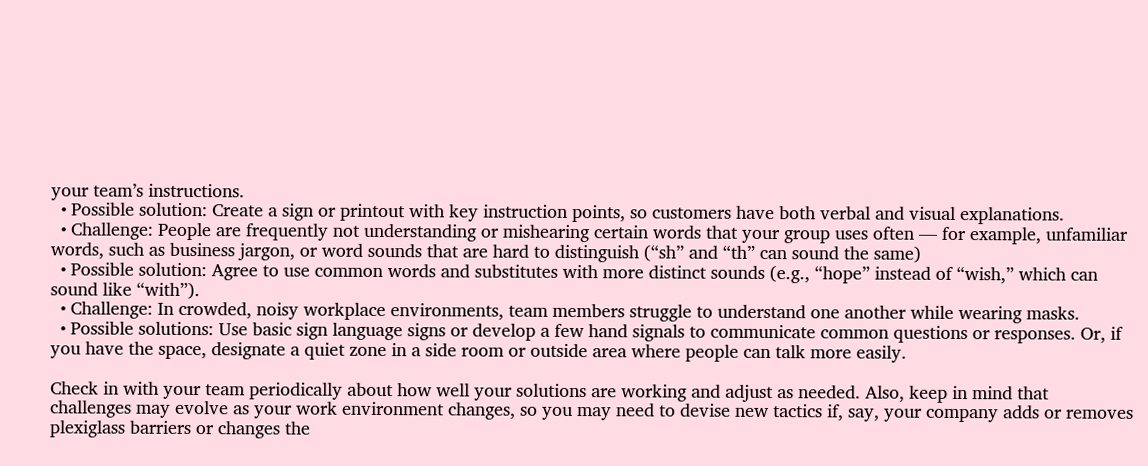your team’s instructions.
  • Possible solution: Create a sign or printout with key instruction points, so customers have both verbal and visual explanations.
  • Challenge: People are frequently not understanding or mishearing certain words that your group uses often — for example, unfamiliar words, such as business jargon, or word sounds that are hard to distinguish (“sh” and “th” can sound the same)
  • Possible solution: Agree to use common words and substitutes with more distinct sounds (e.g., “hope” instead of “wish,” which can sound like “with”).
  • Challenge: In crowded, noisy workplace environments, team members struggle to understand one another while wearing masks.
  • Possible solutions: Use basic sign language signs or develop a few hand signals to communicate common questions or responses. Or, if you have the space, designate a quiet zone in a side room or outside area where people can talk more easily.

Check in with your team periodically about how well your solutions are working and adjust as needed. Also, keep in mind that challenges may evolve as your work environment changes, so you may need to devise new tactics if, say, your company adds or removes plexiglass barriers or changes the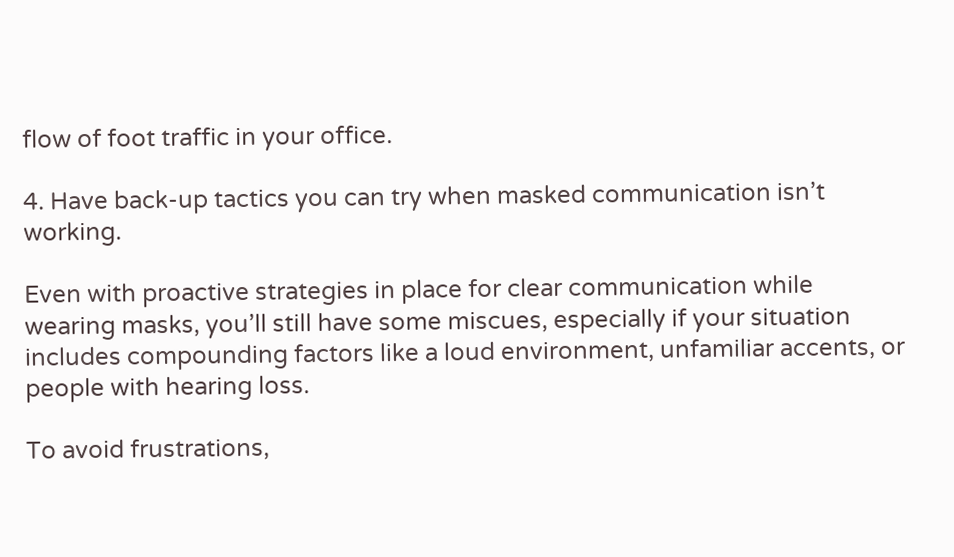flow of foot traffic in your office.

4. Have back-up tactics you can try when masked communication isn’t working.

Even with proactive strategies in place for clear communication while wearing masks, you’ll still have some miscues, especially if your situation includes compounding factors like a loud environment, unfamiliar accents, or people with hearing loss.

To avoid frustrations,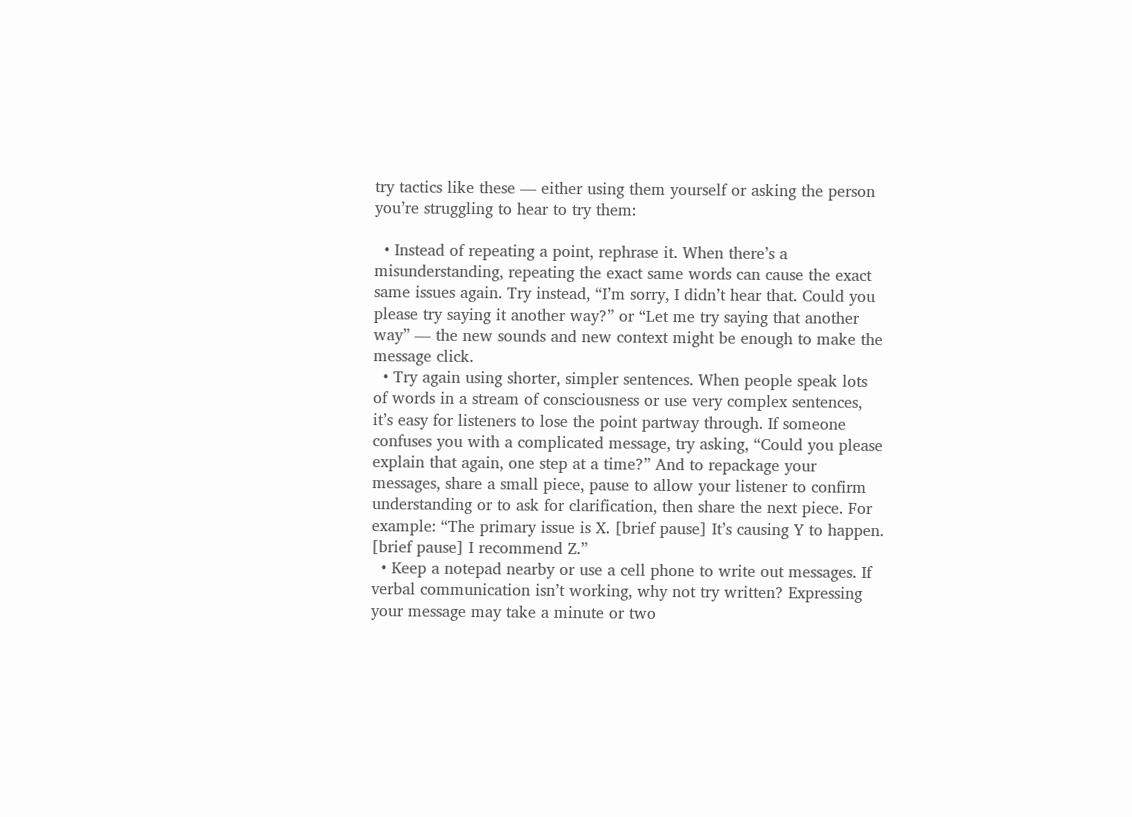try tactics like these — either using them yourself or asking the person you’re struggling to hear to try them:

  • Instead of repeating a point, rephrase it. When there’s a misunderstanding, repeating the exact same words can cause the exact same issues again. Try instead, “I’m sorry, I didn’t hear that. Could you please try saying it another way?” or “Let me try saying that another way” — the new sounds and new context might be enough to make the message click.
  • Try again using shorter, simpler sentences. When people speak lots of words in a stream of consciousness or use very complex sentences, it’s easy for listeners to lose the point partway through. If someone confuses you with a complicated message, try asking, “Could you please explain that again, one step at a time?” And to repackage your messages, share a small piece, pause to allow your listener to confirm understanding or to ask for clarification, then share the next piece. For example: “The primary issue is X. [brief pause] It’s causing Y to happen. [brief pause] I recommend Z.”
  • Keep a notepad nearby or use a cell phone to write out messages. If verbal communication isn’t working, why not try written? Expressing your message may take a minute or two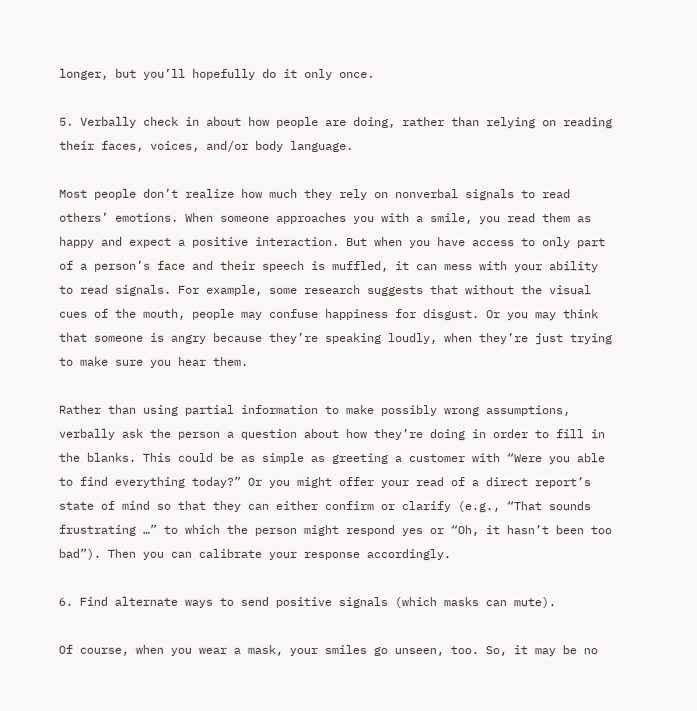longer, but you’ll hopefully do it only once.

5. Verbally check in about how people are doing, rather than relying on reading their faces, voices, and/or body language.

Most people don’t realize how much they rely on nonverbal signals to read others’ emotions. When someone approaches you with a smile, you read them as happy and expect a positive interaction. But when you have access to only part of a person’s face and their speech is muffled, it can mess with your ability to read signals. For example, some research suggests that without the visual cues of the mouth, people may confuse happiness for disgust. Or you may think that someone is angry because they’re speaking loudly, when they’re just trying to make sure you hear them.

Rather than using partial information to make possibly wrong assumptions, verbally ask the person a question about how they’re doing in order to fill in the blanks. This could be as simple as greeting a customer with “Were you able to find everything today?” Or you might offer your read of a direct report’s state of mind so that they can either confirm or clarify (e.g., “That sounds frustrating …” to which the person might respond yes or “Oh, it hasn’t been too bad”). Then you can calibrate your response accordingly.

6. Find alternate ways to send positive signals (which masks can mute).

Of course, when you wear a mask, your smiles go unseen, too. So, it may be no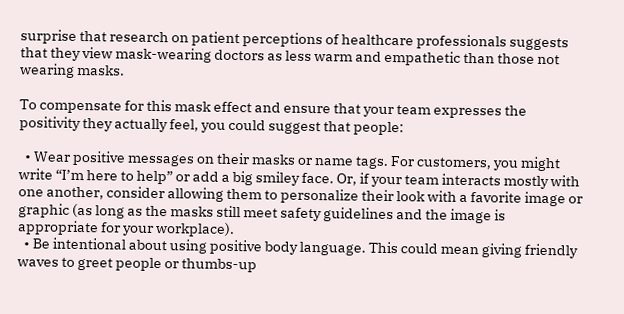surprise that research on patient perceptions of healthcare professionals suggests that they view mask-wearing doctors as less warm and empathetic than those not wearing masks.

To compensate for this mask effect and ensure that your team expresses the positivity they actually feel, you could suggest that people:

  • Wear positive messages on their masks or name tags. For customers, you might write “I’m here to help” or add a big smiley face. Or, if your team interacts mostly with one another, consider allowing them to personalize their look with a favorite image or graphic (as long as the masks still meet safety guidelines and the image is appropriate for your workplace).
  • Be intentional about using positive body language. This could mean giving friendly waves to greet people or thumbs-up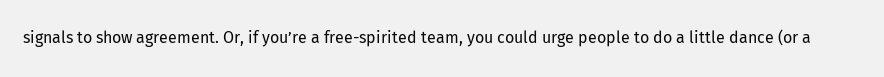signals to show agreement. Or, if you’re a free-spirited team, you could urge people to do a little dance (or a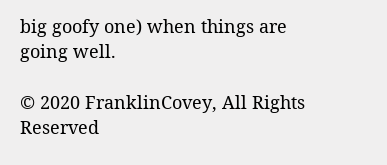big goofy one) when things are going well.

© 2020 FranklinCovey, All Rights Reserved